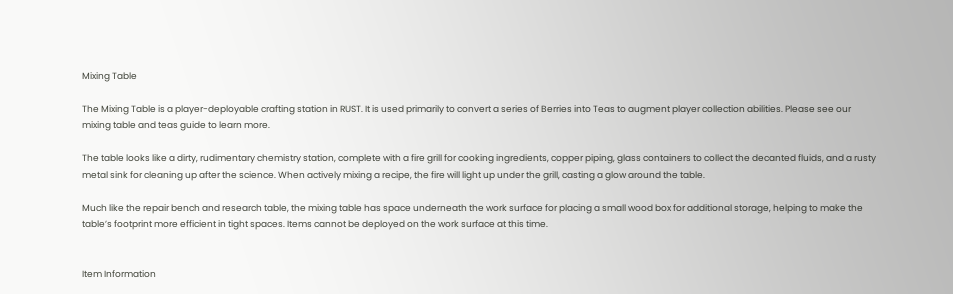Mixing Table

The Mixing Table is a player-deployable crafting station in RUST. It is used primarily to convert a series of Berries into Teas to augment player collection abilities. Please see our mixing table and teas guide to learn more.

The table looks like a dirty, rudimentary chemistry station, complete with a fire grill for cooking ingredients, copper piping, glass containers to collect the decanted fluids, and a rusty metal sink for cleaning up after the science. When actively mixing a recipe, the fire will light up under the grill, casting a glow around the table.

Much like the repair bench and research table, the mixing table has space underneath the work surface for placing a small wood box for additional storage, helping to make the table’s footprint more efficient in tight spaces. Items cannot be deployed on the work surface at this time.


Item Information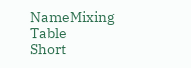NameMixing Table
Short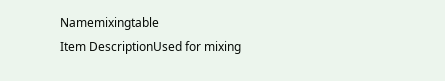Namemixingtable
Item DescriptionUsed for mixing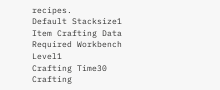recipes.
Default Stacksize1
Item Crafting Data
Required Workbench Level1
Crafting Time30
Crafting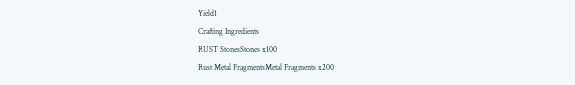Yield1
Crafting Ingredients
RUST StonesStones x100
Rust Metal FragmentsMetal Fragments x200